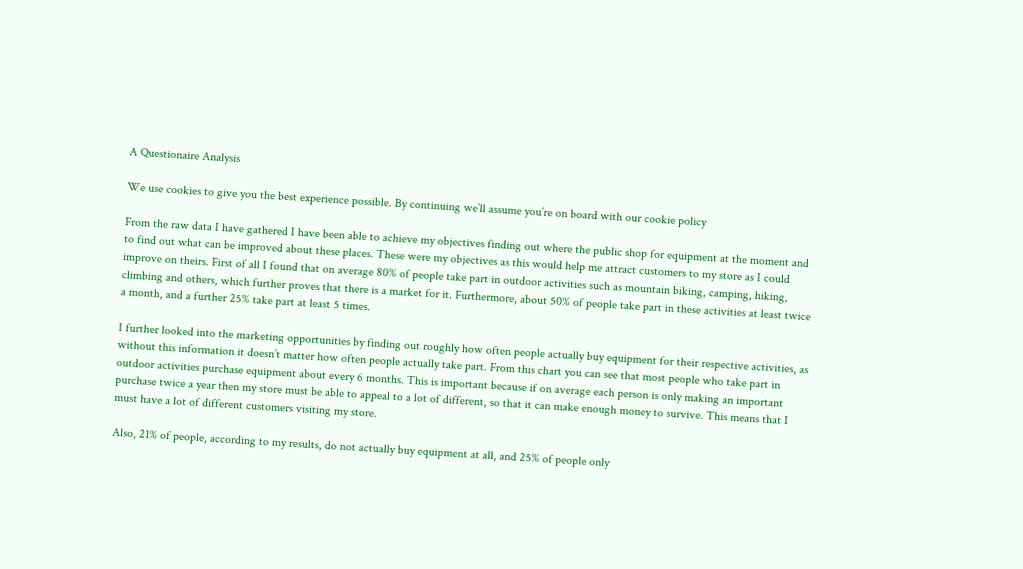A Questionaire Analysis

We use cookies to give you the best experience possible. By continuing we’ll assume you’re on board with our cookie policy

From the raw data I have gathered I have been able to achieve my objectives finding out where the public shop for equipment at the moment and to find out what can be improved about these places. These were my objectives as this would help me attract customers to my store as I could improve on theirs. First of all I found that on average 80% of people take part in outdoor activities such as mountain biking, camping, hiking, climbing and others, which further proves that there is a market for it. Furthermore, about 50% of people take part in these activities at least twice a month, and a further 25% take part at least 5 times.

I further looked into the marketing opportunities by finding out roughly how often people actually buy equipment for their respective activities, as without this information it doesn’t matter how often people actually take part. From this chart you can see that most people who take part in outdoor activities purchase equipment about every 6 months. This is important because if on average each person is only making an important purchase twice a year then my store must be able to appeal to a lot of different, so that it can make enough money to survive. This means that I must have a lot of different customers visiting my store.

Also, 21% of people, according to my results, do not actually buy equipment at all, and 25% of people only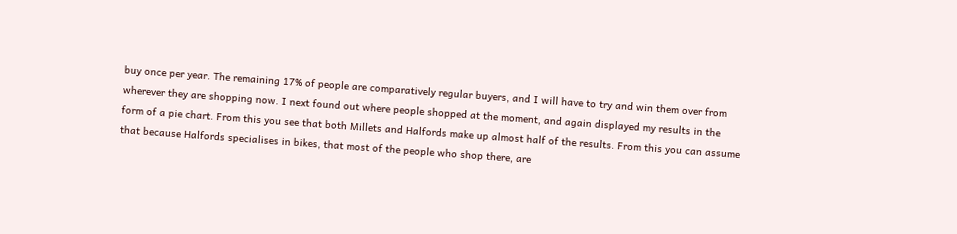buy once per year. The remaining 17% of people are comparatively regular buyers, and I will have to try and win them over from wherever they are shopping now. I next found out where people shopped at the moment, and again displayed my results in the form of a pie chart. From this you see that both Millets and Halfords make up almost half of the results. From this you can assume that because Halfords specialises in bikes, that most of the people who shop there, are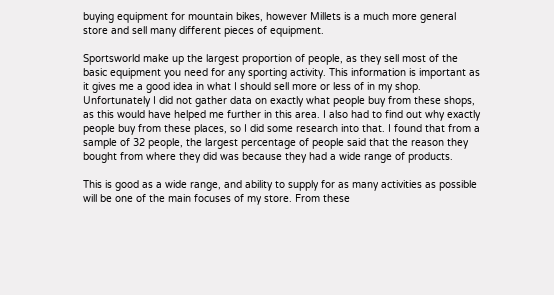buying equipment for mountain bikes, however Millets is a much more general store and sell many different pieces of equipment.

Sportsworld make up the largest proportion of people, as they sell most of the basic equipment you need for any sporting activity. This information is important as it gives me a good idea in what I should sell more or less of in my shop. Unfortunately I did not gather data on exactly what people buy from these shops, as this would have helped me further in this area. I also had to find out why exactly people buy from these places, so I did some research into that. I found that from a sample of 32 people, the largest percentage of people said that the reason they bought from where they did was because they had a wide range of products.

This is good as a wide range, and ability to supply for as many activities as possible will be one of the main focuses of my store. From these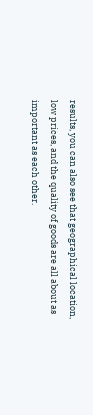results, you can also see that geographical location, low prices, and the quality of goods are all about as important as each other.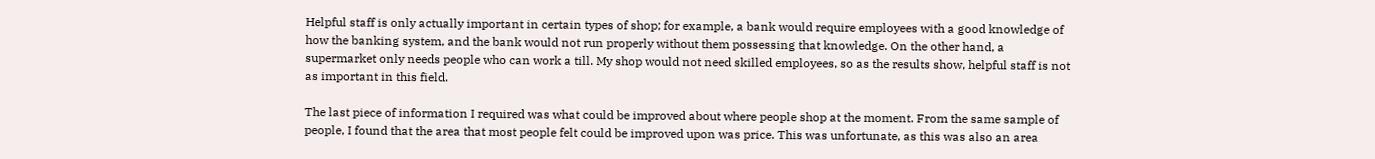Helpful staff is only actually important in certain types of shop; for example, a bank would require employees with a good knowledge of how the banking system, and the bank would not run properly without them possessing that knowledge. On the other hand, a supermarket only needs people who can work a till. My shop would not need skilled employees, so as the results show, helpful staff is not as important in this field.

The last piece of information I required was what could be improved about where people shop at the moment. From the same sample of people, I found that the area that most people felt could be improved upon was price. This was unfortunate, as this was also an area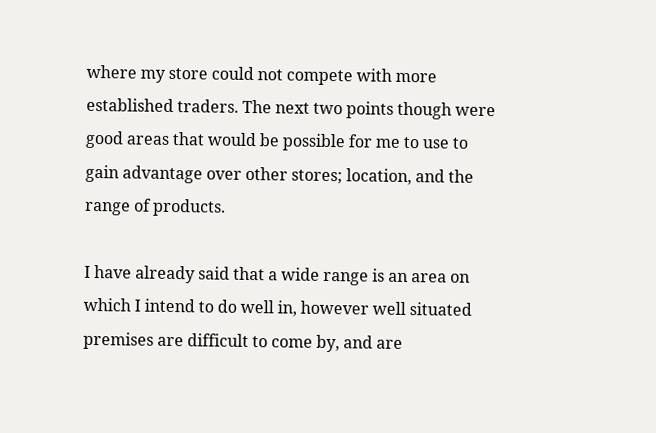where my store could not compete with more established traders. The next two points though were good areas that would be possible for me to use to gain advantage over other stores; location, and the range of products.

I have already said that a wide range is an area on which I intend to do well in, however well situated premises are difficult to come by, and are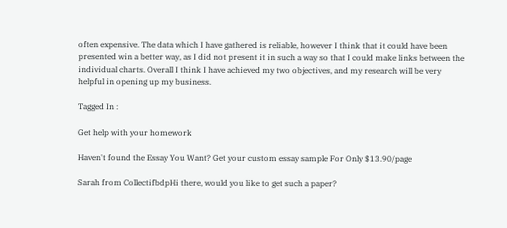often expensive. The data which I have gathered is reliable, however I think that it could have been presented win a better way, as I did not present it in such a way so that I could make links between the individual charts. Overall I think I have achieved my two objectives, and my research will be very helpful in opening up my business.

Tagged In :

Get help with your homework

Haven't found the Essay You Want? Get your custom essay sample For Only $13.90/page

Sarah from CollectifbdpHi there, would you like to get such a paper?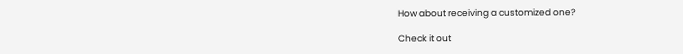How about receiving a customized one?

Check it out